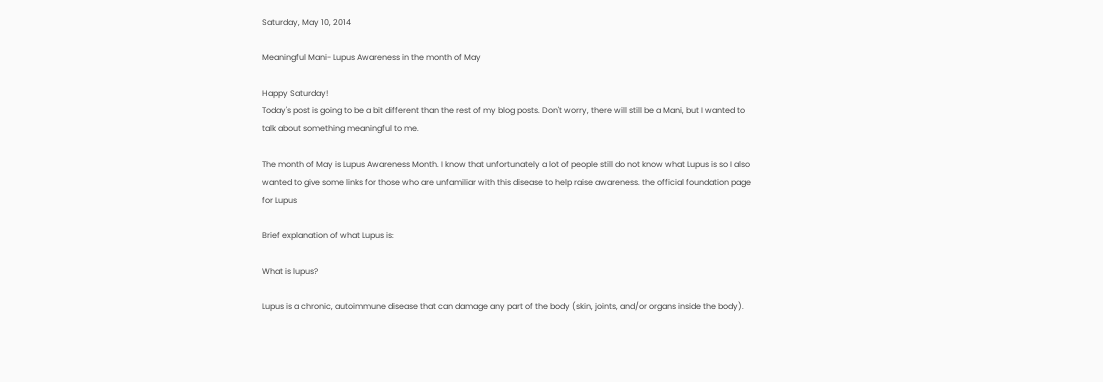Saturday, May 10, 2014

Meaningful Mani- Lupus Awareness in the month of May

Happy Saturday!
Today's post is going to be a bit different than the rest of my blog posts. Don't worry, there will still be a Mani, but I wanted to talk about something meaningful to me.

The month of May is Lupus Awareness Month. I know that unfortunately a lot of people still do not know what Lupus is so I also wanted to give some links for those who are unfamiliar with this disease to help raise awareness. the official foundation page for Lupus

Brief explanation of what Lupus is:

What is lupus?

Lupus is a chronic, autoimmune disease that can damage any part of the body (skin, joints, and/or organs inside the body).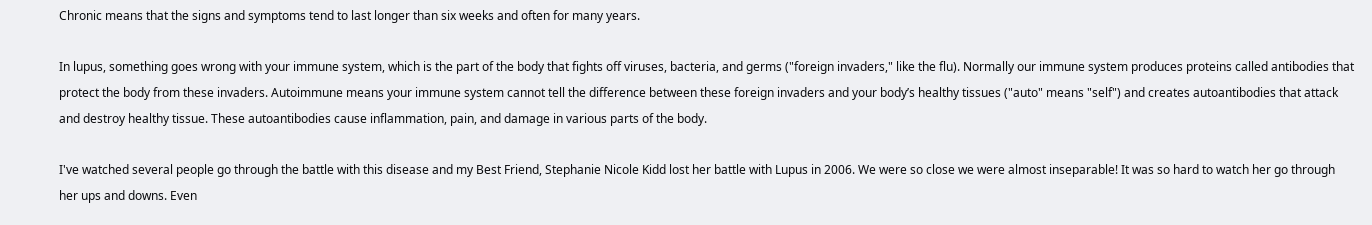Chronic means that the signs and symptoms tend to last longer than six weeks and often for many years.

In lupus, something goes wrong with your immune system, which is the part of the body that fights off viruses, bacteria, and germs ("foreign invaders," like the flu). Normally our immune system produces proteins called antibodies that protect the body from these invaders. Autoimmune means your immune system cannot tell the difference between these foreign invaders and your body’s healthy tissues ("auto" means "self") and creates autoantibodies that attack and destroy healthy tissue. These autoantibodies cause inflammation, pain, and damage in various parts of the body.

I've watched several people go through the battle with this disease and my Best Friend, Stephanie Nicole Kidd lost her battle with Lupus in 2006. We were so close we were almost inseparable! It was so hard to watch her go through her ups and downs. Even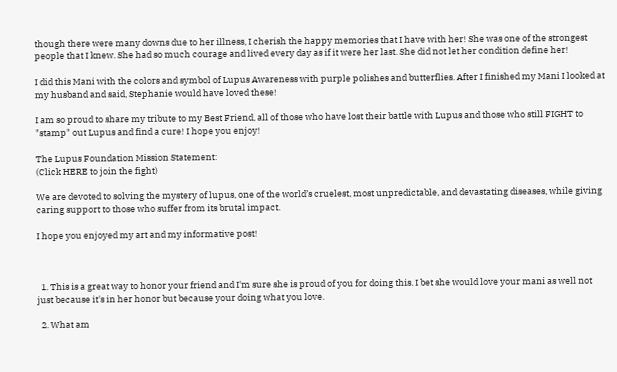though there were many downs due to her illness, I cherish the happy memories that I have with her! She was one of the strongest people that I knew. She had so much courage and lived every day as if it were her last. She did not let her condition define her!

I did this Mani with the colors and symbol of Lupus Awareness with purple polishes and butterflies. After I finished my Mani I looked at my husband and said, Stephanie would have loved these!

I am so proud to share my tribute to my Best Friend, all of those who have lost their battle with Lupus and those who still FIGHT to "stamp" out Lupus and find a cure! I hope you enjoy!

The Lupus Foundation Mission Statement:
(Click HERE to join the fight)

We are devoted to solving the mystery of lupus, one of the world’s cruelest, most unpredictable, and devastating diseases, while giving caring support to those who suffer from its brutal impact.

I hope you enjoyed my art and my informative post!



  1. This is a great way to honor your friend and I'm sure she is proud of you for doing this. I bet she would love your mani as well not just because it's in her honor but because your doing what you love.

  2. What am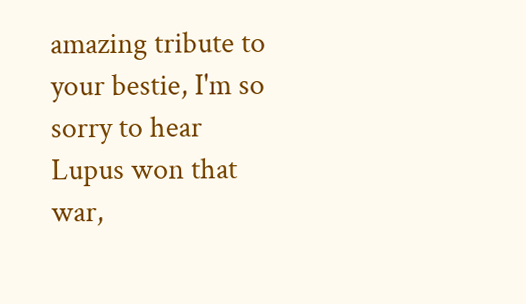amazing tribute to your bestie, I'm so sorry to hear Lupus won that war,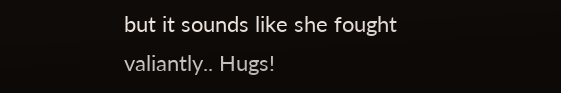but it sounds like she fought valiantly.. Hugs!